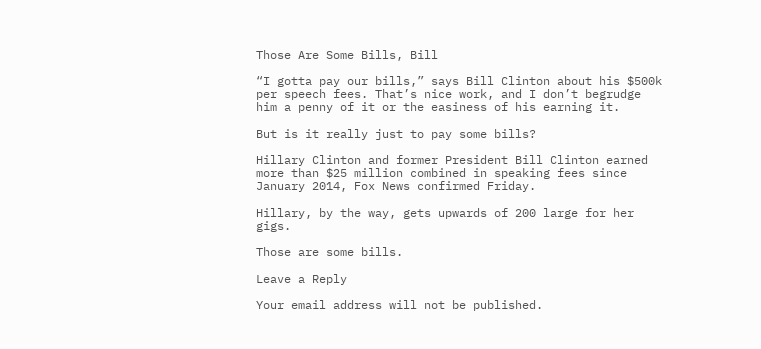Those Are Some Bills, Bill

“I gotta pay our bills,” says Bill Clinton about his $500k per speech fees. That’s nice work, and I don’t begrudge him a penny of it or the easiness of his earning it.

But is it really just to pay some bills?

Hillary Clinton and former President Bill Clinton earned more than $25 million combined in speaking fees since January 2014, Fox News confirmed Friday.

Hillary, by the way, gets upwards of 200 large for her gigs.

Those are some bills.

Leave a Reply

Your email address will not be published.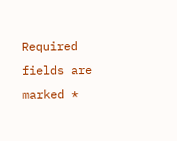Required fields are marked *